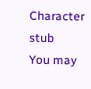Character stub
You may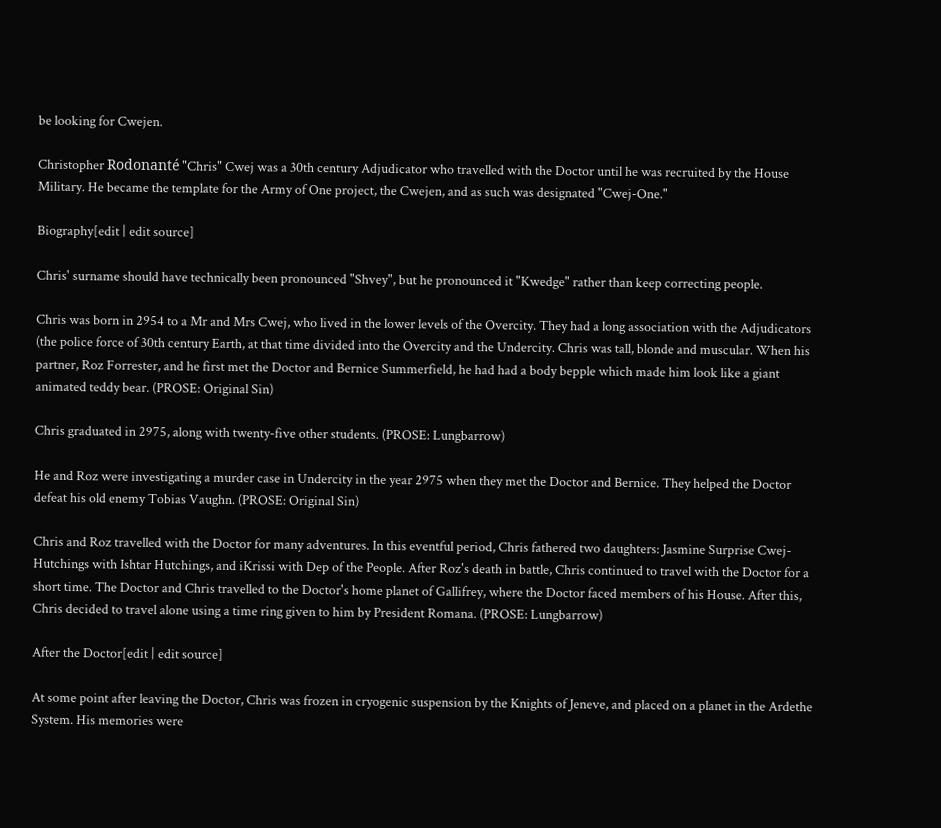be looking for Cwejen.

Christopher Rodonanté "Chris" Cwej was a 30th century Adjudicator who travelled with the Doctor until he was recruited by the House Military. He became the template for the Army of One project, the Cwejen, and as such was designated "Cwej-One."

Biography[edit | edit source]

Chris' surname should have technically been pronounced "Shvey", but he pronounced it "Kwedge" rather than keep correcting people.

Chris was born in 2954 to a Mr and Mrs Cwej, who lived in the lower levels of the Overcity. They had a long association with the Adjudicators (the police force of 30th century Earth, at that time divided into the Overcity and the Undercity. Chris was tall, blonde and muscular. When his partner, Roz Forrester, and he first met the Doctor and Bernice Summerfield, he had had a body bepple which made him look like a giant animated teddy bear. (PROSE: Original Sin)

Chris graduated in 2975, along with twenty-five other students. (PROSE: Lungbarrow)

He and Roz were investigating a murder case in Undercity in the year 2975 when they met the Doctor and Bernice. They helped the Doctor defeat his old enemy Tobias Vaughn. (PROSE: Original Sin)

Chris and Roz travelled with the Doctor for many adventures. In this eventful period, Chris fathered two daughters: Jasmine Surprise Cwej-Hutchings with Ishtar Hutchings, and iKrissi with Dep of the People. After Roz's death in battle, Chris continued to travel with the Doctor for a short time. The Doctor and Chris travelled to the Doctor's home planet of Gallifrey, where the Doctor faced members of his House. After this, Chris decided to travel alone using a time ring given to him by President Romana. (PROSE: Lungbarrow)

After the Doctor[edit | edit source]

At some point after leaving the Doctor, Chris was frozen in cryogenic suspension by the Knights of Jeneve, and placed on a planet in the Ardethe System. His memories were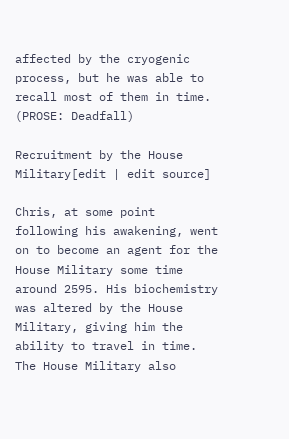affected by the cryogenic process, but he was able to recall most of them in time. (PROSE: Deadfall)

Recruitment by the House Military[edit | edit source]

Chris, at some point following his awakening, went on to become an agent for the House Military some time around 2595. His biochemistry was altered by the House Military, giving him the ability to travel in time. The House Military also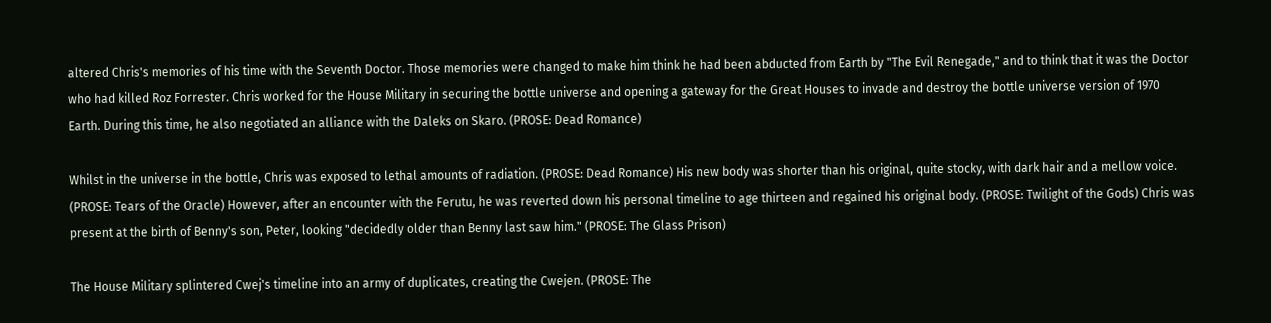altered Chris's memories of his time with the Seventh Doctor. Those memories were changed to make him think he had been abducted from Earth by "The Evil Renegade," and to think that it was the Doctor who had killed Roz Forrester. Chris worked for the House Military in securing the bottle universe and opening a gateway for the Great Houses to invade and destroy the bottle universe version of 1970 Earth. During this time, he also negotiated an alliance with the Daleks on Skaro. (PROSE: Dead Romance)

Whilst in the universe in the bottle, Chris was exposed to lethal amounts of radiation. (PROSE: Dead Romance) His new body was shorter than his original, quite stocky, with dark hair and a mellow voice. (PROSE: Tears of the Oracle) However, after an encounter with the Ferutu, he was reverted down his personal timeline to age thirteen and regained his original body. (PROSE: Twilight of the Gods) Chris was present at the birth of Benny's son, Peter, looking "decidedly older than Benny last saw him." (PROSE: The Glass Prison)

The House Military splintered Cwej's timeline into an army of duplicates, creating the Cwejen. (PROSE: The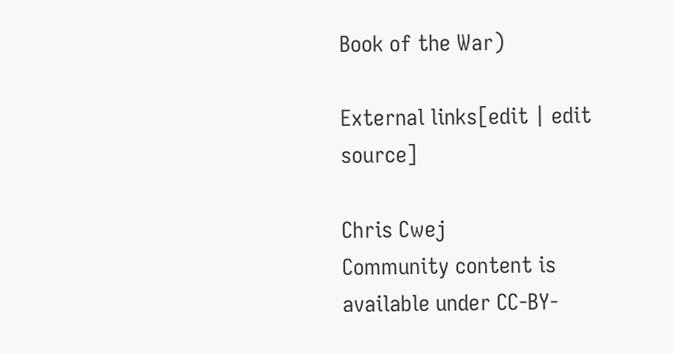Book of the War)

External links[edit | edit source]

Chris Cwej
Community content is available under CC-BY-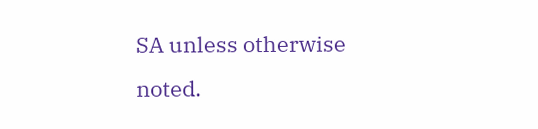SA unless otherwise noted.